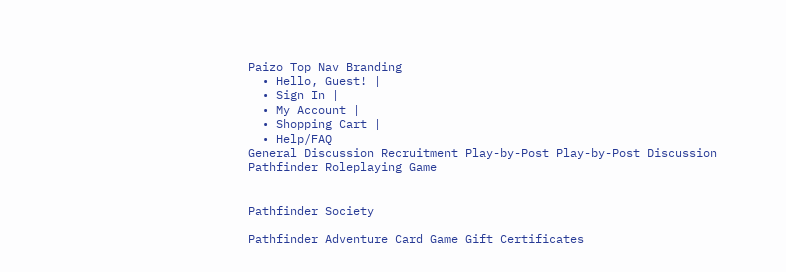Paizo Top Nav Branding
  • Hello, Guest! |
  • Sign In |
  • My Account |
  • Shopping Cart |
  • Help/FAQ
General Discussion Recruitment Play-by-Post Play-by-Post Discussion
Pathfinder Roleplaying Game


Pathfinder Society

Pathfinder Adventure Card Game Gift Certificates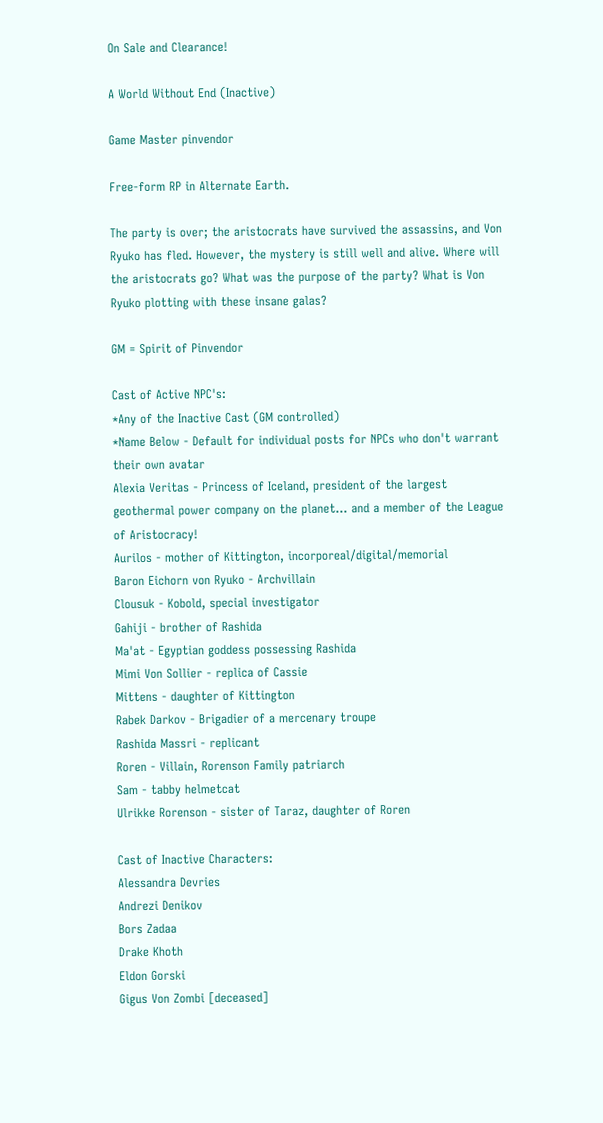On Sale and Clearance!

A World Without End (Inactive)

Game Master pinvendor

Free-form RP in Alternate Earth.

The party is over; the aristocrats have survived the assassins, and Von Ryuko has fled. However, the mystery is still well and alive. Where will the aristocrats go? What was the purpose of the party? What is Von Ryuko plotting with these insane galas?

GM = Spirit of Pinvendor

Cast of Active NPC's:
*Any of the Inactive Cast (GM controlled)
*Name Below - Default for individual posts for NPCs who don't warrant their own avatar
Alexia Veritas - Princess of Iceland, president of the largest geothermal power company on the planet... and a member of the League of Aristocracy!
Aurilos - mother of Kittington, incorporeal/digital/memorial
Baron Eichorn von Ryuko - Archvillain
Clousuk - Kobold, special investigator
Gahiji - brother of Rashida
Ma'at - Egyptian goddess possessing Rashida
Mimi Von Sollier - replica of Cassie
Mittens - daughter of Kittington
Rabek Darkov - Brigadier of a mercenary troupe
Rashida Massri - replicant
Roren - Villain, Rorenson Family patriarch
Sam - tabby helmetcat
Ulrikke Rorenson - sister of Taraz, daughter of Roren

Cast of Inactive Characters:
Alessandra Devries
Andrezi Denikov
Bors Zadaa
Drake Khoth
Eldon Gorski
Gigus Von Zombi [deceased]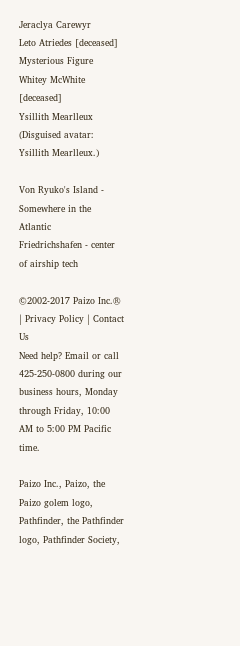Jeraclya Carewyr
Leto Atriedes [deceased]
Mysterious Figure
Whitey McWhite [deceased]
Ysillith Mearlleux (Disguised avatar: Ysillith Mearlleux.)

Von Ryuko's Island - Somewhere in the Atlantic
Friedrichshafen - center of airship tech

©2002-2017 Paizo Inc.® | Privacy Policy | Contact Us
Need help? Email or call 425-250-0800 during our business hours, Monday through Friday, 10:00 AM to 5:00 PM Pacific time.

Paizo Inc., Paizo, the Paizo golem logo, Pathfinder, the Pathfinder logo, Pathfinder Society,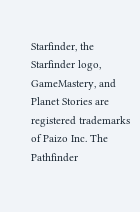Starfinder, the Starfinder logo, GameMastery, and Planet Stories are registered trademarks of Paizo Inc. The Pathfinder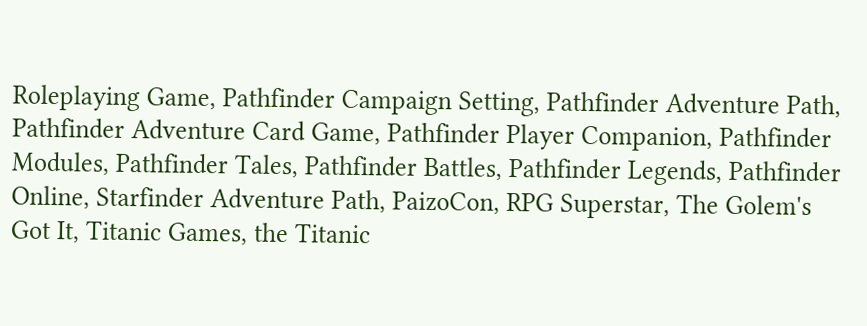Roleplaying Game, Pathfinder Campaign Setting, Pathfinder Adventure Path, Pathfinder Adventure Card Game, Pathfinder Player Companion, Pathfinder Modules, Pathfinder Tales, Pathfinder Battles, Pathfinder Legends, Pathfinder Online, Starfinder Adventure Path, PaizoCon, RPG Superstar, The Golem's Got It, Titanic Games, the Titanic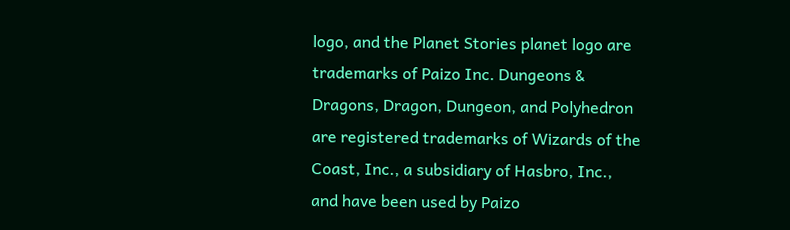logo, and the Planet Stories planet logo are trademarks of Paizo Inc. Dungeons & Dragons, Dragon, Dungeon, and Polyhedron are registered trademarks of Wizards of the Coast, Inc., a subsidiary of Hasbro, Inc., and have been used by Paizo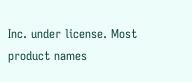Inc. under license. Most product names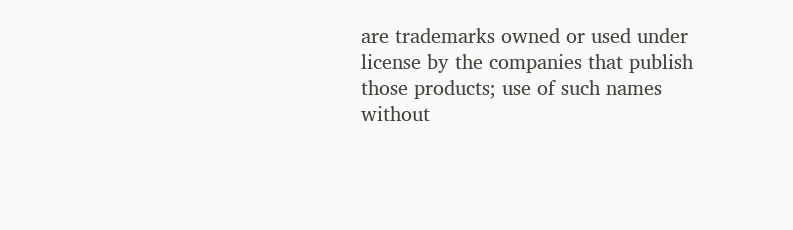are trademarks owned or used under license by the companies that publish those products; use of such names without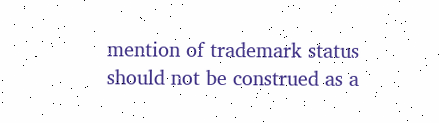mention of trademark status should not be construed as a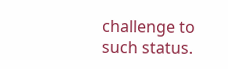challenge to such status.